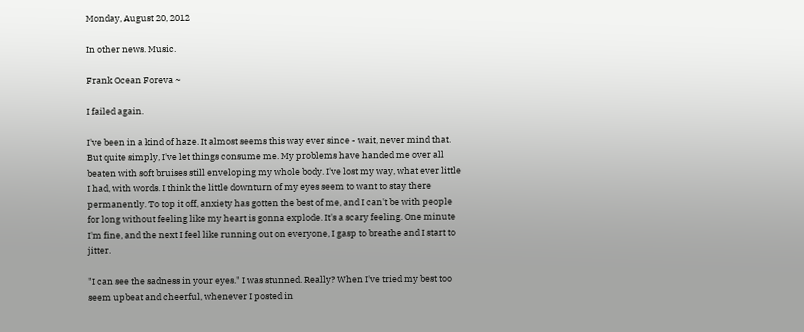Monday, August 20, 2012

In other news. Music.

Frank Ocean Foreva ~

I failed again.

I've been in a kind of haze. It almost seems this way ever since - wait, never mind that. But quite simply, I've let things consume me. My problems have handed me over all beaten with soft bruises still enveloping my whole body. I've lost my way, what ever little I had, with words. I think the little downturn of my eyes seem to want to stay there permanently. To top it off, anxiety has gotten the best of me, and I can't be with people for long without feeling like my heart is gonna explode. It's a scary feeling. One minute I'm fine, and the next I feel like running out on everyone, I gasp to breathe and I start to jitter.

"I can see the sadness in your eyes." I was stunned. Really? When I've tried my best too seem upbeat and cheerful, whenever I posted in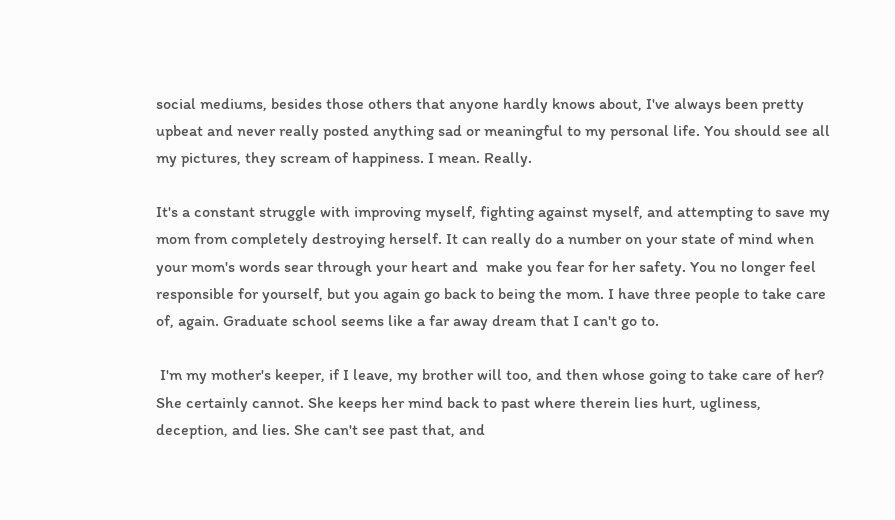social mediums, besides those others that anyone hardly knows about, I've always been pretty upbeat and never really posted anything sad or meaningful to my personal life. You should see all my pictures, they scream of happiness. I mean. Really.

It's a constant struggle with improving myself, fighting against myself, and attempting to save my mom from completely destroying herself. It can really do a number on your state of mind when your mom's words sear through your heart and  make you fear for her safety. You no longer feel responsible for yourself, but you again go back to being the mom. I have three people to take care of, again. Graduate school seems like a far away dream that I can't go to.

 I'm my mother's keeper, if I leave, my brother will too, and then whose going to take care of her? She certainly cannot. She keeps her mind back to past where therein lies hurt, ugliness, deception, and lies. She can't see past that, and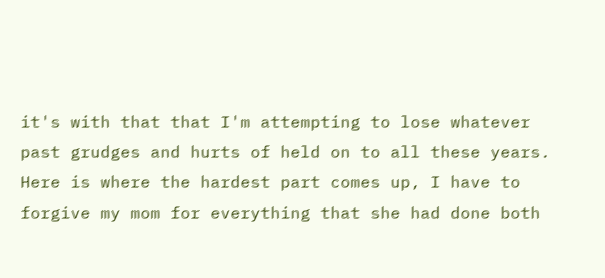it's with that that I'm attempting to lose whatever past grudges and hurts of held on to all these years. Here is where the hardest part comes up, I have to forgive my mom for everything that she had done both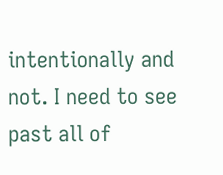intentionally and not. I need to see past all of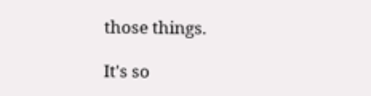those things.

It's so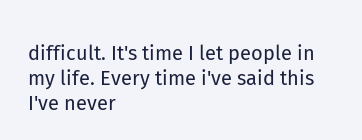difficult. It's time I let people in my life. Every time i've said this I've never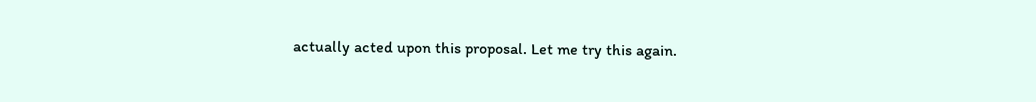actually acted upon this proposal. Let me try this again.